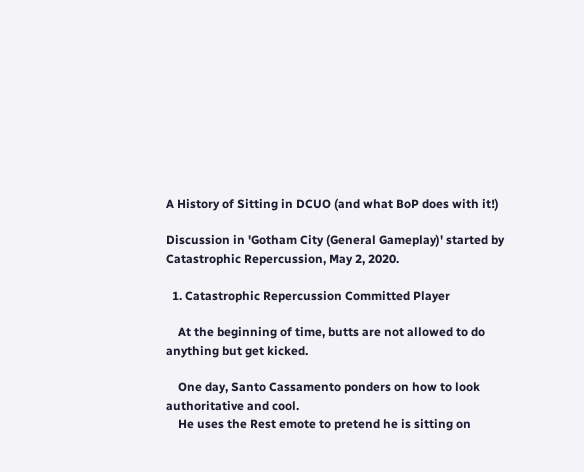A History of Sitting in DCUO (and what BoP does with it!)

Discussion in 'Gotham City (General Gameplay)' started by Catastrophic Repercussion, May 2, 2020.

  1. Catastrophic Repercussion Committed Player

    At the beginning of time, butts are not allowed to do anything but get kicked.

    One day, Santo Cassamento ponders on how to look authoritative and cool.
    He uses the Rest emote to pretend he is sitting on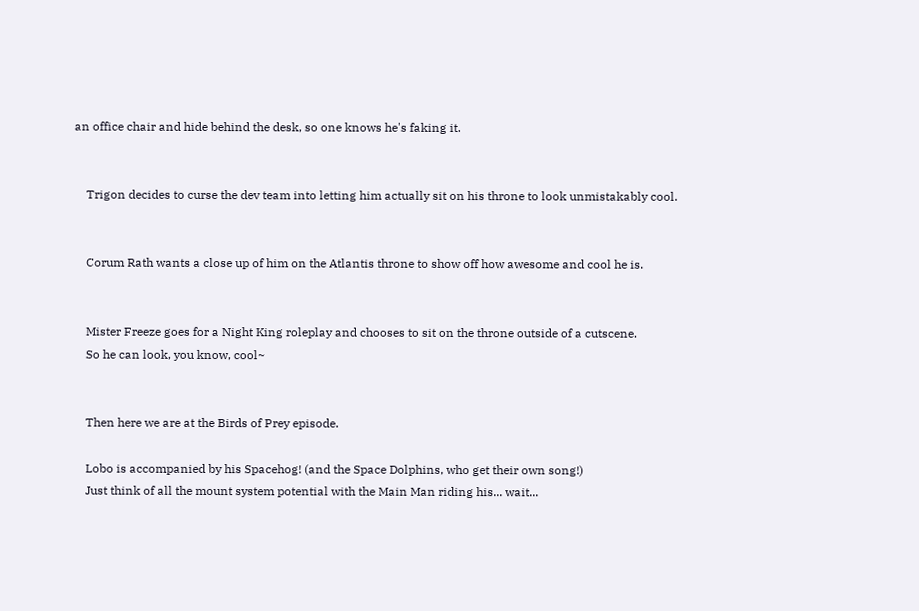an office chair and hide behind the desk, so one knows he's faking it.


    Trigon decides to curse the dev team into letting him actually sit on his throne to look unmistakably cool.


    Corum Rath wants a close up of him on the Atlantis throne to show off how awesome and cool he is.


    Mister Freeze goes for a Night King roleplay and chooses to sit on the throne outside of a cutscene.
    So he can look, you know, cool~


    Then here we are at the Birds of Prey episode.

    Lobo is accompanied by his Spacehog! (and the Space Dolphins, who get their own song!)
    Just think of all the mount system potential with the Main Man riding his... wait...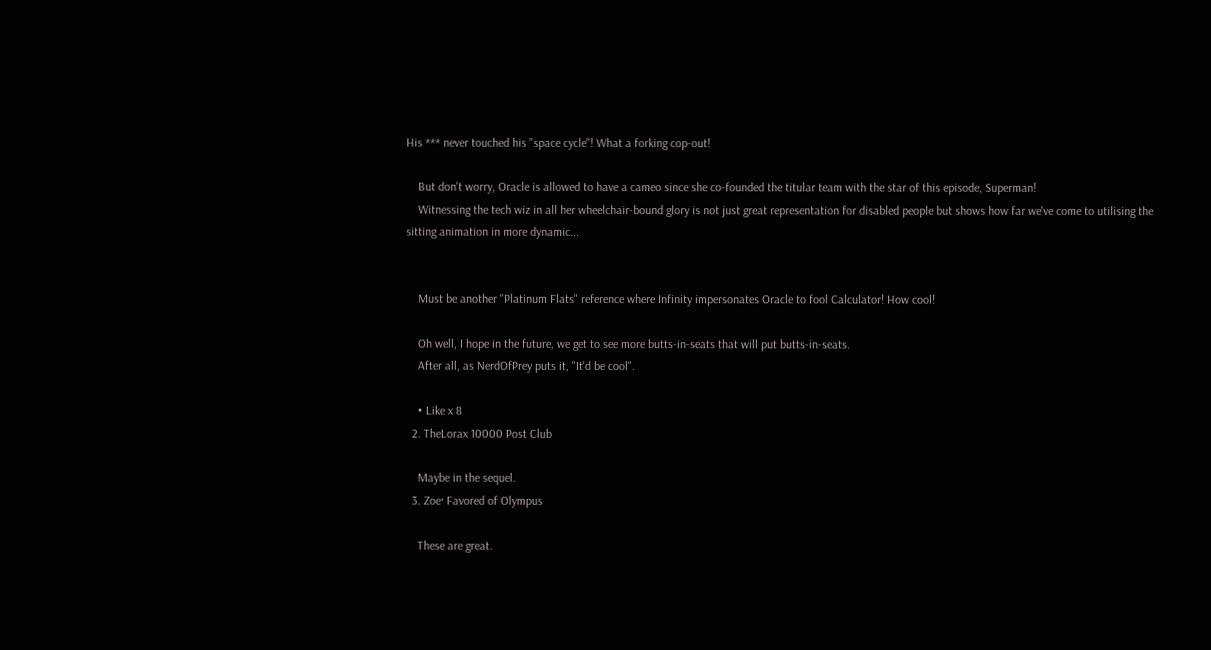His *** never touched his "space cycle"! What a forking cop-out!

    But don't worry, Oracle is allowed to have a cameo since she co-founded the titular team with the star of this episode, Superman!
    Witnessing the tech wiz in all her wheelchair-bound glory is not just great representation for disabled people but shows how far we've come to utilising the sitting animation in more dynamic...


    Must be another "Platinum Flats" reference where Infinity impersonates Oracle to fool Calculator! How cool!

    Oh well, I hope in the future, we get to see more butts-in-seats that will put butts-in-seats.
    After all, as NerdOfPrey puts it, "It'd be cool".

    • Like x 8
  2. TheLorax 10000 Post Club

    Maybe in the sequel.
  3. Zoe· Favored of Olympus

    These are great.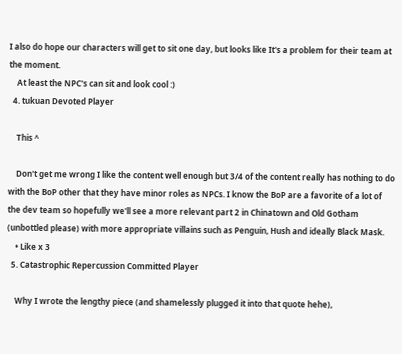I also do hope our characters will get to sit one day, but looks like It's a problem for their team at the moment.
    At least the NPC's can sit and look cool :)
  4. tukuan Devoted Player

    This ^

    Don't get me wrong I like the content well enough but 3/4 of the content really has nothing to do with the BoP other that they have minor roles as NPCs. I know the BoP are a favorite of a lot of the dev team so hopefully we'll see a more relevant part 2 in Chinatown and Old Gotham (unbottled please) with more appropriate villains such as Penguin, Hush and ideally Black Mask.
    • Like x 3
  5. Catastrophic Repercussion Committed Player

    Why I wrote the lengthy piece (and shamelessly plugged it into that quote hehe),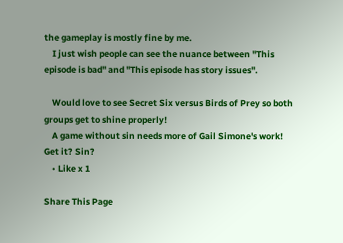the gameplay is mostly fine by me.
    I just wish people can see the nuance between "This episode is bad" and "This episode has story issues".

    Would love to see Secret Six versus Birds of Prey so both groups get to shine properly!
    A game without sin needs more of Gail Simone's work! Get it? Sin?
    • Like x 1

Share This Page